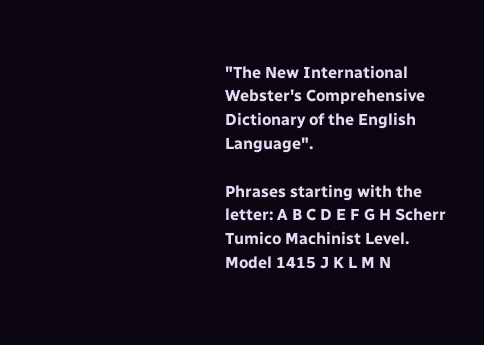"The New International Webster's Comprehensive Dictionary of the English Language".

Phrases starting with the letter: A B C D E F G H Scherr Tumico Machinist Level. Model 1415 J K L M N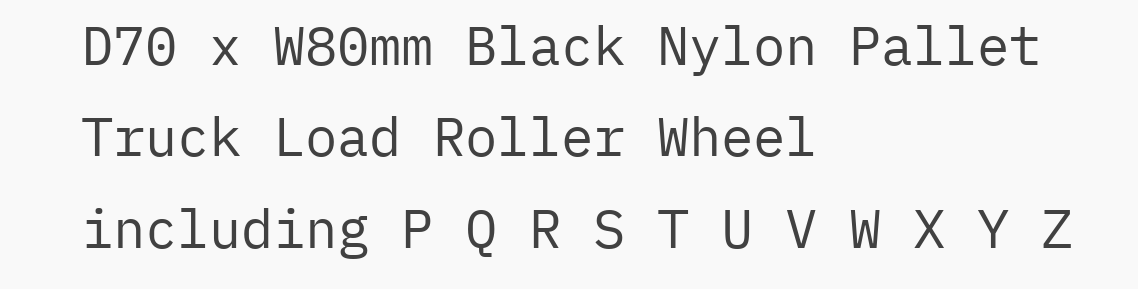D70 x W80mm Black Nylon Pallet Truck Load Roller Wheel including P Q R S T U V W X Y Z